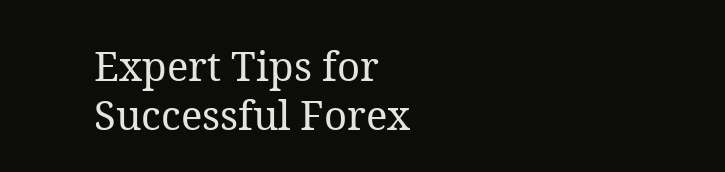Expert Tips for Successful Forex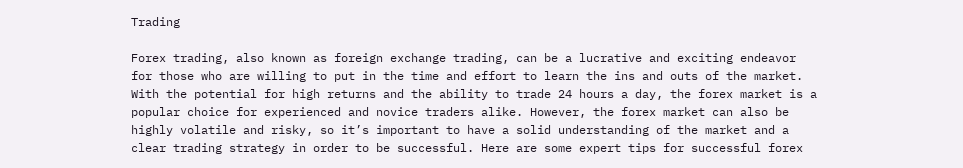Trading

Forex trading, also known as foreign exchange trading, can be a lucrative and exciting endeavor for those who are willing to put in the time and effort to learn the ins and outs of the market. With the potential for high returns and the ability to trade 24 hours a day, the forex market is a popular choice for experienced and novice traders alike. However, the forex market can also be highly volatile and risky, so it’s important to have a solid understanding of the market and a clear trading strategy in order to be successful. Here are some expert tips for successful forex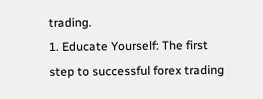trading.
1. Educate Yourself: The first step to successful forex trading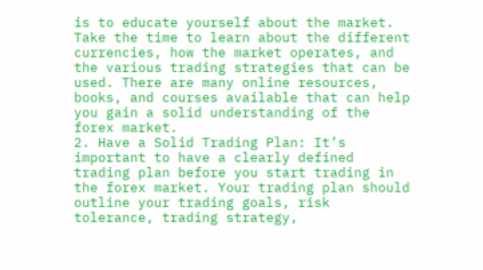is to educate yourself about the market. Take the time to learn about the different currencies, how the market operates, and the various trading strategies that can be used. There are many online resources, books, and courses available that can help you gain a solid understanding of the forex market.
2. Have a Solid Trading Plan: It’s important to have a clearly defined trading plan before you start trading in the forex market. Your trading plan should outline your trading goals, risk tolerance, trading strategy,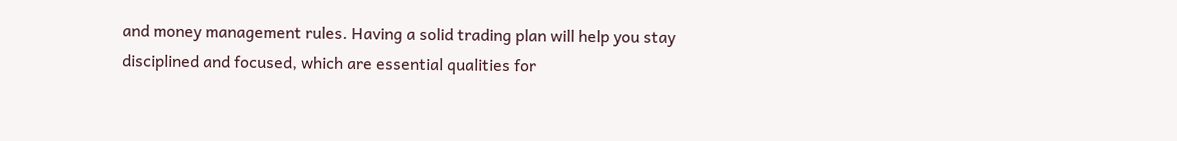and money management rules. Having a solid trading plan will help you stay disciplined and focused, which are essential qualities for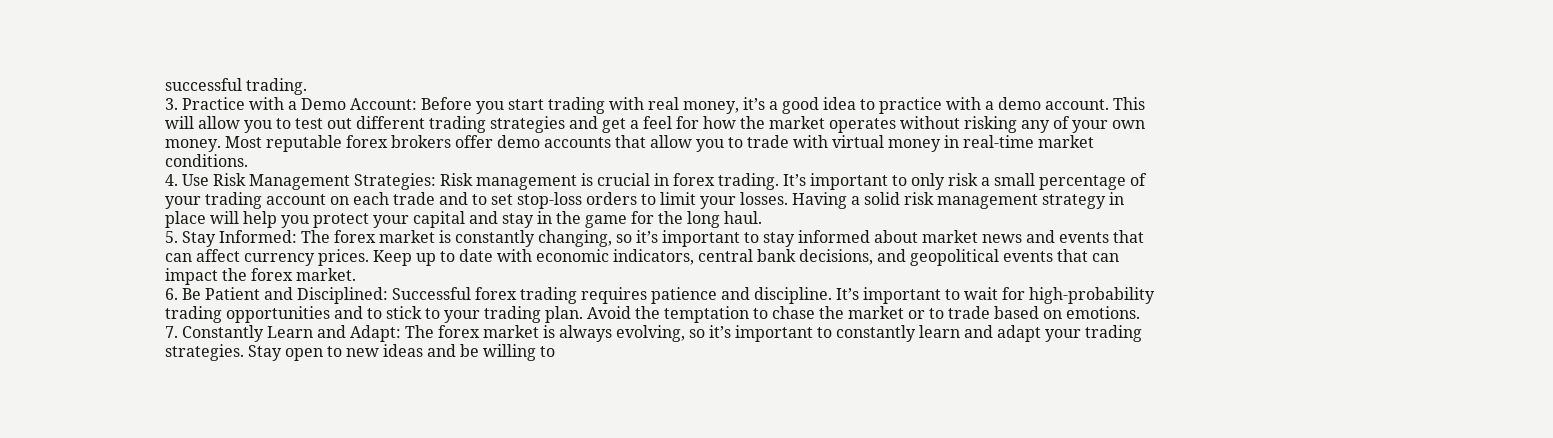successful trading.
3. Practice with a Demo Account: Before you start trading with real money, it’s a good idea to practice with a demo account. This will allow you to test out different trading strategies and get a feel for how the market operates without risking any of your own money. Most reputable forex brokers offer demo accounts that allow you to trade with virtual money in real-time market conditions.
4. Use Risk Management Strategies: Risk management is crucial in forex trading. It’s important to only risk a small percentage of your trading account on each trade and to set stop-loss orders to limit your losses. Having a solid risk management strategy in place will help you protect your capital and stay in the game for the long haul.
5. Stay Informed: The forex market is constantly changing, so it’s important to stay informed about market news and events that can affect currency prices. Keep up to date with economic indicators, central bank decisions, and geopolitical events that can impact the forex market.
6. Be Patient and Disciplined: Successful forex trading requires patience and discipline. It’s important to wait for high-probability trading opportunities and to stick to your trading plan. Avoid the temptation to chase the market or to trade based on emotions.
7. Constantly Learn and Adapt: The forex market is always evolving, so it’s important to constantly learn and adapt your trading strategies. Stay open to new ideas and be willing to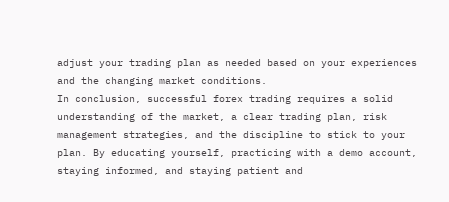adjust your trading plan as needed based on your experiences and the changing market conditions.
In conclusion, successful forex trading requires a solid understanding of the market, a clear trading plan, risk management strategies, and the discipline to stick to your plan. By educating yourself, practicing with a demo account, staying informed, and staying patient and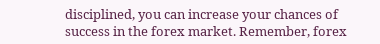disciplined, you can increase your chances of success in the forex market. Remember, forex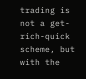trading is not a get-rich-quick scheme, but with the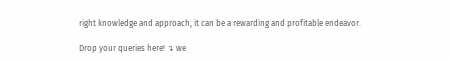right knowledge and approach, it can be a rewarding and profitable endeavor.

Drop your queries here! ↴ we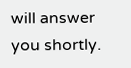will answer you shortly.